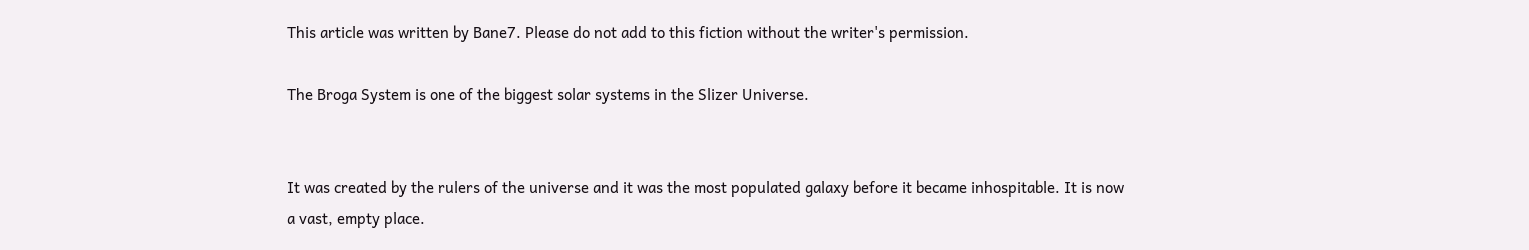This article was written by Bane7. Please do not add to this fiction without the writer's permission.

The Broga System is one of the biggest solar systems in the Slizer Universe.


It was created by the rulers of the universe and it was the most populated galaxy before it became inhospitable. It is now a vast, empty place.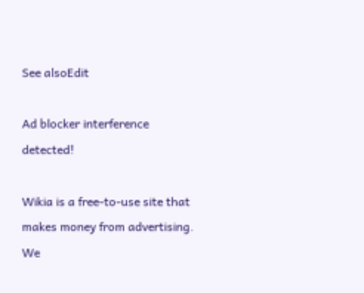See alsoEdit

Ad blocker interference detected!

Wikia is a free-to-use site that makes money from advertising. We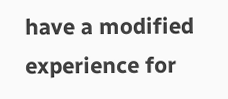have a modified experience for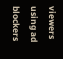viewers using ad blockers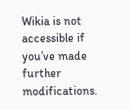Wikia is not accessible if you’ve made further modifications.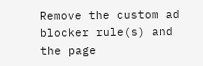Remove the custom ad blocker rule(s) and the page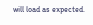will load as expected.